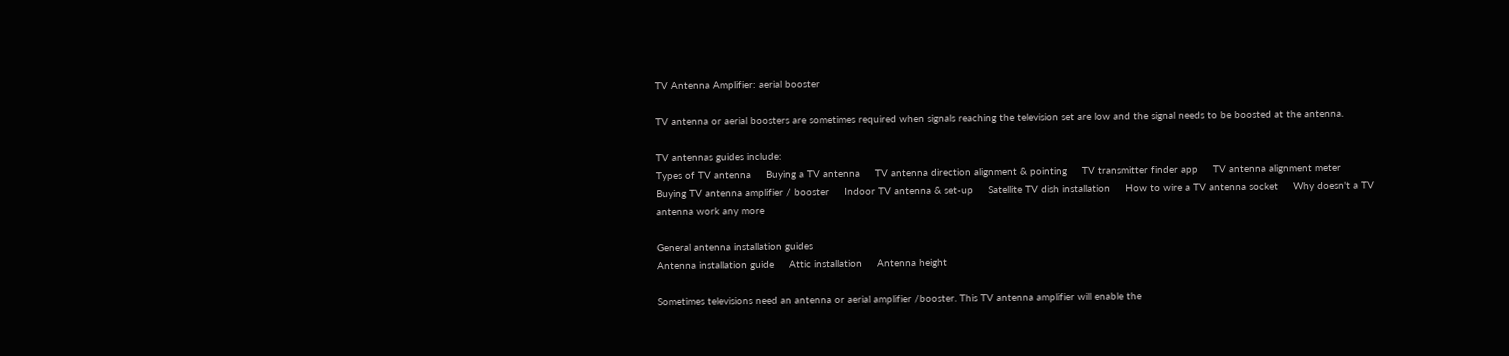TV Antenna Amplifier: aerial booster

TV antenna or aerial boosters are sometimes required when signals reaching the television set are low and the signal needs to be boosted at the antenna.

TV antennas guides include:
Types of TV antenna     Buying a TV antenna     TV antenna direction alignment & pointing     TV transmitter finder app     TV antenna alignment meter     Buying TV antenna amplifier / booster     Indoor TV antenna & set-up     Satellite TV dish installation     How to wire a TV antenna socket     Why doesn't a TV antenna work any more

General antenna installation guides
Antenna installation guide     Attic installation     Antenna height

Sometimes televisions need an antenna or aerial amplifier /booster. This TV antenna amplifier will enable the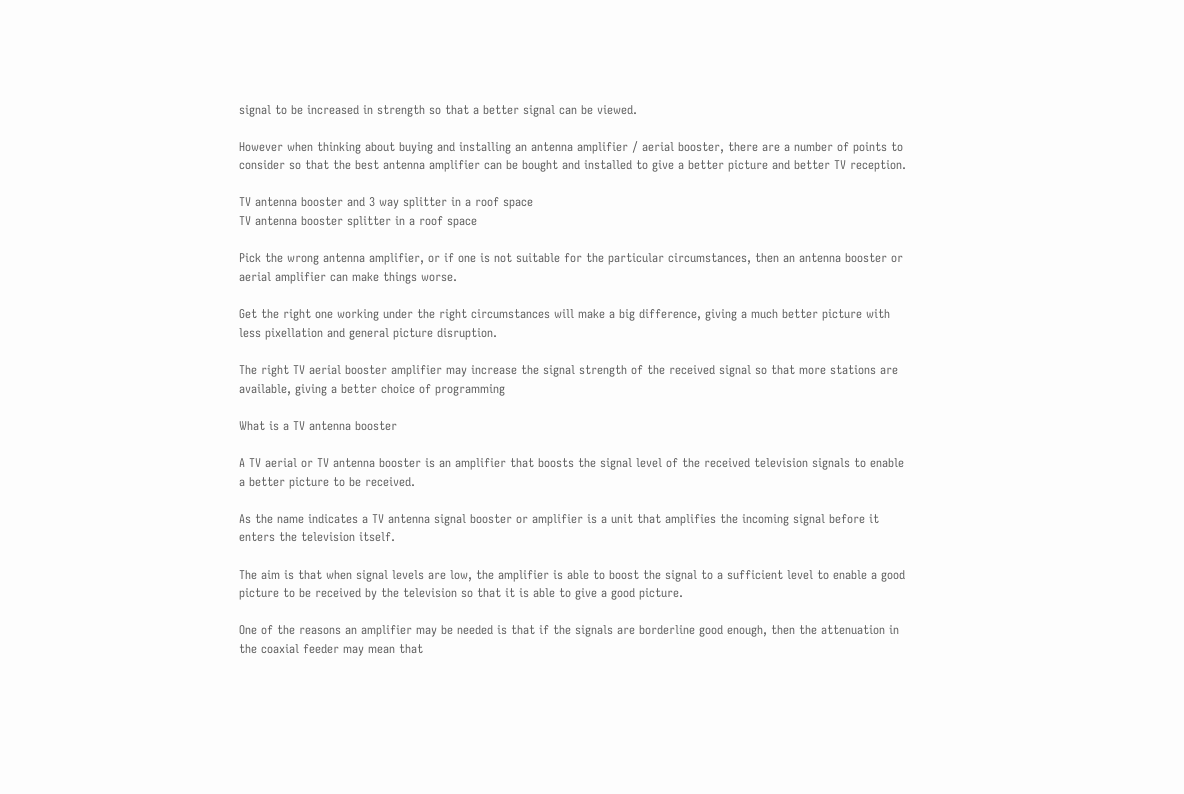signal to be increased in strength so that a better signal can be viewed.

However when thinking about buying and installing an antenna amplifier / aerial booster, there are a number of points to consider so that the best antenna amplifier can be bought and installed to give a better picture and better TV reception.

TV antenna booster and 3 way splitter in a roof space
TV antenna booster splitter in a roof space

Pick the wrong antenna amplifier, or if one is not suitable for the particular circumstances, then an antenna booster or aerial amplifier can make things worse.

Get the right one working under the right circumstances will make a big difference, giving a much better picture with less pixellation and general picture disruption.

The right TV aerial booster amplifier may increase the signal strength of the received signal so that more stations are available, giving a better choice of programming

What is a TV antenna booster

A TV aerial or TV antenna booster is an amplifier that boosts the signal level of the received television signals to enable a better picture to be received.

As the name indicates a TV antenna signal booster or amplifier is a unit that amplifies the incoming signal before it enters the television itself.

The aim is that when signal levels are low, the amplifier is able to boost the signal to a sufficient level to enable a good picture to be received by the television so that it is able to give a good picture.

One of the reasons an amplifier may be needed is that if the signals are borderline good enough, then the attenuation in the coaxial feeder may mean that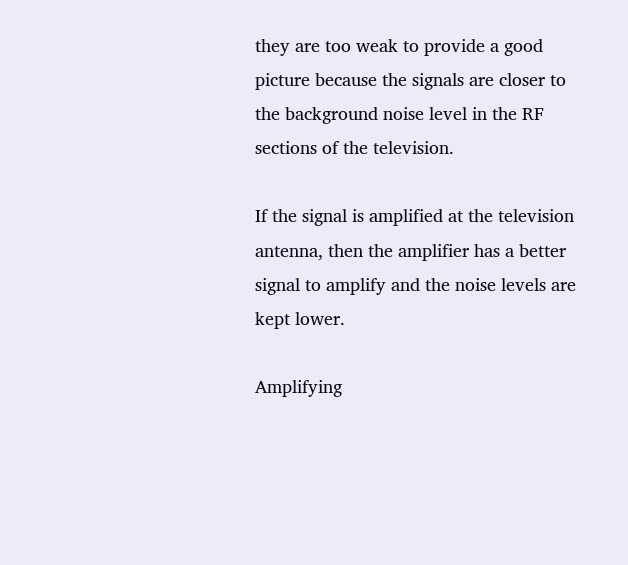they are too weak to provide a good picture because the signals are closer to the background noise level in the RF sections of the television.

If the signal is amplified at the television antenna, then the amplifier has a better signal to amplify and the noise levels are kept lower.

Amplifying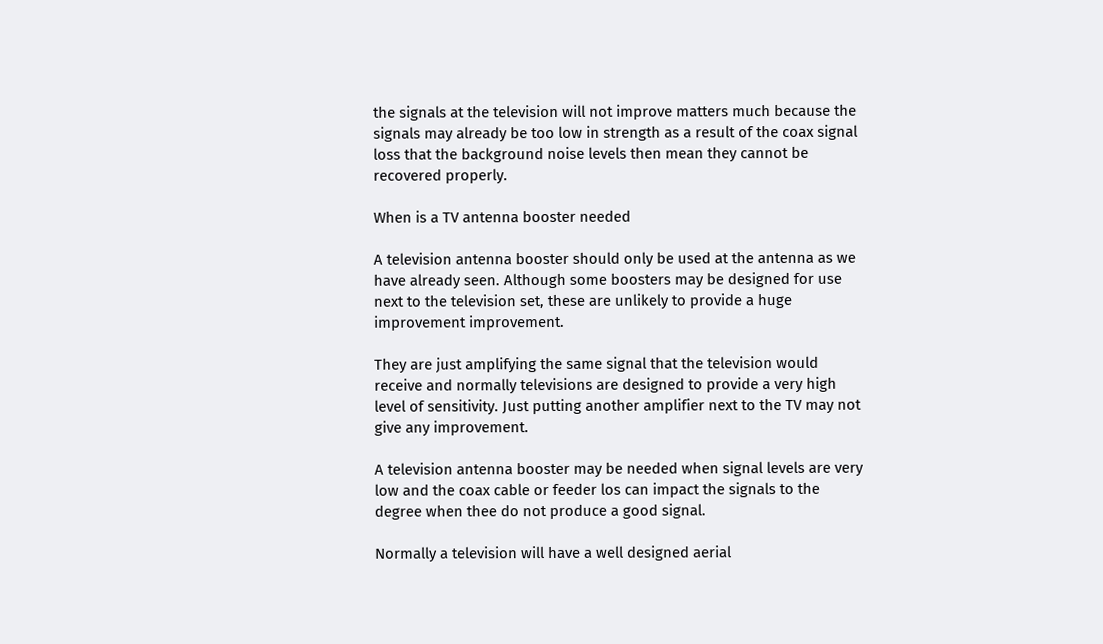the signals at the television will not improve matters much because the signals may already be too low in strength as a result of the coax signal loss that the background noise levels then mean they cannot be recovered properly.

When is a TV antenna booster needed

A television antenna booster should only be used at the antenna as we have already seen. Although some boosters may be designed for use next to the television set, these are unlikely to provide a huge improvement improvement.

They are just amplifying the same signal that the television would receive and normally televisions are designed to provide a very high level of sensitivity. Just putting another amplifier next to the TV may not give any improvement.

A television antenna booster may be needed when signal levels are very low and the coax cable or feeder los can impact the signals to the degree when thee do not produce a good signal.

Normally a television will have a well designed aerial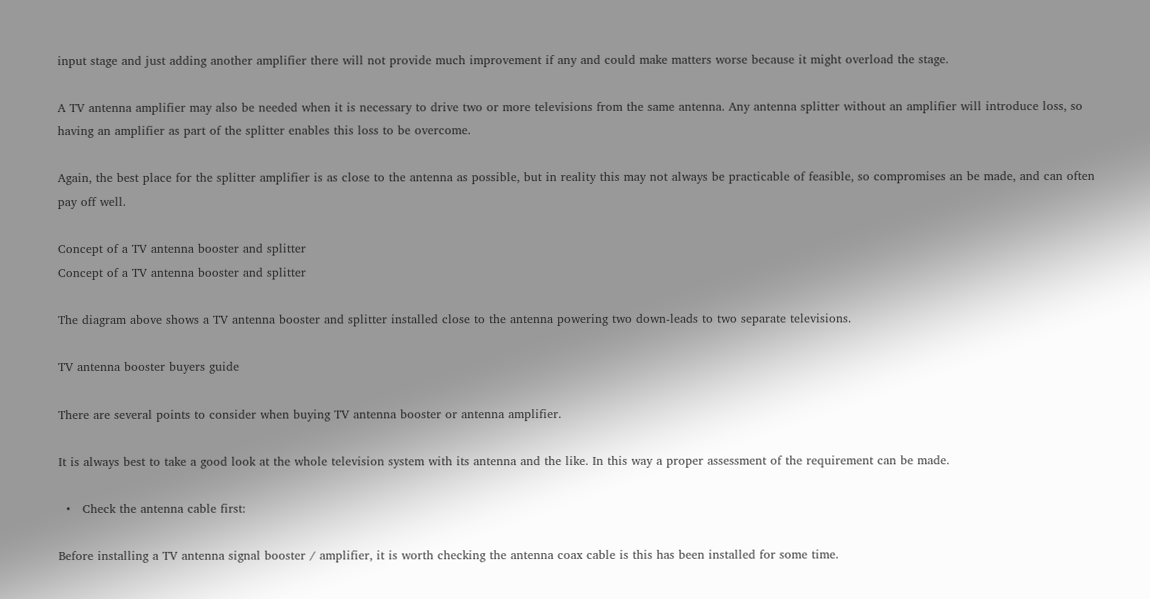input stage and just adding another amplifier there will not provide much improvement if any and could make matters worse because it might overload the stage.

A TV antenna amplifier may also be needed when it is necessary to drive two or more televisions from the same antenna. Any antenna splitter without an amplifier will introduce loss, so having an amplifier as part of the splitter enables this loss to be overcome.

Again, the best place for the splitter amplifier is as close to the antenna as possible, but in reality this may not always be practicable of feasible, so compromises an be made, and can often pay off well.

Concept of a TV antenna booster and splitter
Concept of a TV antenna booster and splitter

The diagram above shows a TV antenna booster and splitter installed close to the antenna powering two down-leads to two separate televisions.

TV antenna booster buyers guide

There are several points to consider when buying TV antenna booster or antenna amplifier.

It is always best to take a good look at the whole television system with its antenna and the like. In this way a proper assessment of the requirement can be made.

  •   Check the antenna cable first:

Before installing a TV antenna signal booster / amplifier, it is worth checking the antenna coax cable is this has been installed for some time.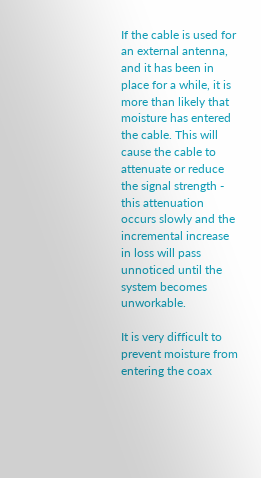If the cable is used for an external antenna, and it has been in place for a while, it is more than likely that moisture has entered the cable. This will cause the cable to attenuate or reduce the signal strength - this attenuation occurs slowly and the incremental increase in loss will pass unnoticed until the system becomes unworkable.

It is very difficult to prevent moisture from entering the coax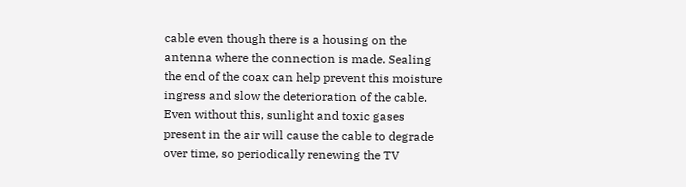cable even though there is a housing on the antenna where the connection is made. Sealing the end of the coax can help prevent this moisture ingress and slow the deterioration of the cable. Even without this, sunlight and toxic gases present in the air will cause the cable to degrade over time, so periodically renewing the TV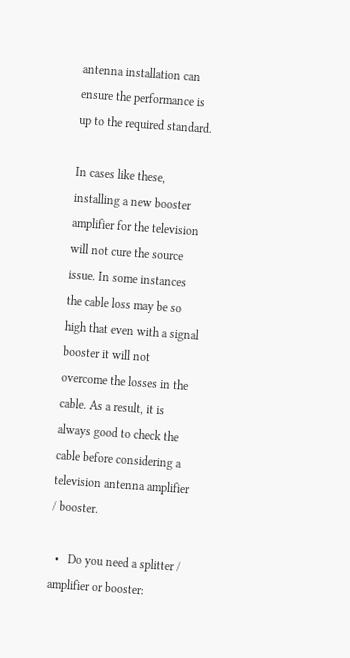antenna installation can ensure the performance is up to the required standard.

In cases like these, installing a new booster amplifier for the television will not cure the source issue. In some instances the cable loss may be so high that even with a signal booster it will not overcome the losses in the cable. As a result, it is always good to check the cable before considering a television antenna amplifier / booster.

  •   Do you need a splitter / amplifier or booster: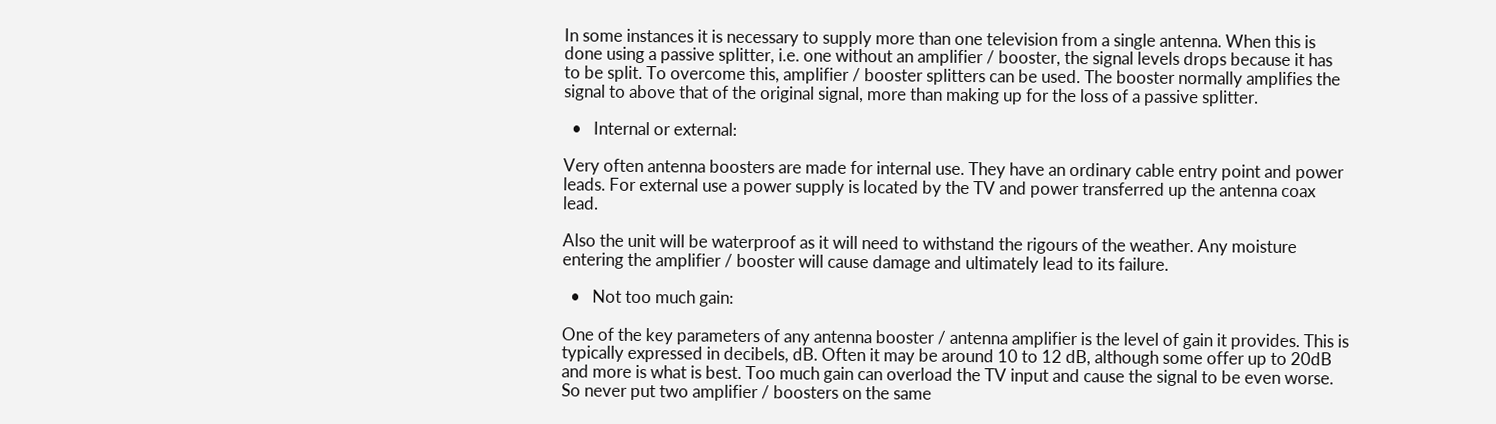In some instances it is necessary to supply more than one television from a single antenna. When this is done using a passive splitter, i.e. one without an amplifier / booster, the signal levels drops because it has to be split. To overcome this, amplifier / booster splitters can be used. The booster normally amplifies the signal to above that of the original signal, more than making up for the loss of a passive splitter.

  •   Internal or external:

Very often antenna boosters are made for internal use. They have an ordinary cable entry point and power leads. For external use a power supply is located by the TV and power transferred up the antenna coax lead.

Also the unit will be waterproof as it will need to withstand the rigours of the weather. Any moisture entering the amplifier / booster will cause damage and ultimately lead to its failure.

  •   Not too much gain:

One of the key parameters of any antenna booster / antenna amplifier is the level of gain it provides. This is typically expressed in decibels, dB. Often it may be around 10 to 12 dB, although some offer up to 20dB and more is what is best. Too much gain can overload the TV input and cause the signal to be even worse. So never put two amplifier / boosters on the same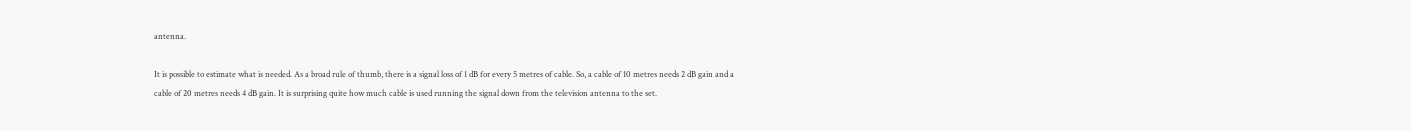antenna.

It is possible to estimate what is needed. As a broad rule of thumb, there is a signal loss of 1 dB for every 5 metres of cable. So, a cable of 10 metres needs 2 dB gain and a cable of 20 metres needs 4 dB gain. It is surprising quite how much cable is used running the signal down from the television antenna to the set.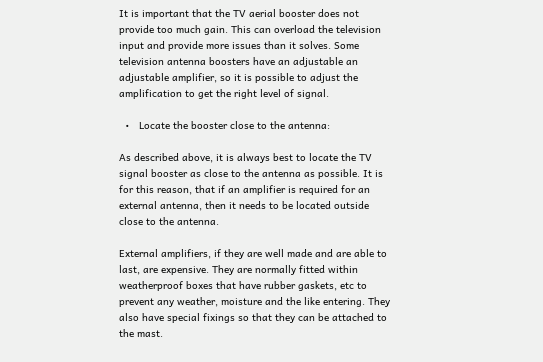It is important that the TV aerial booster does not provide too much gain. This can overload the television input and provide more issues than it solves. Some television antenna boosters have an adjustable an adjustable amplifier, so it is possible to adjust the amplification to get the right level of signal.

  •   Locate the booster close to the antenna:

As described above, it is always best to locate the TV signal booster as close to the antenna as possible. It is for this reason, that if an amplifier is required for an external antenna, then it needs to be located outside close to the antenna.

External amplifiers, if they are well made and are able to last, are expensive. They are normally fitted within weatherproof boxes that have rubber gaskets, etc to prevent any weather, moisture and the like entering. They also have special fixings so that they can be attached to the mast.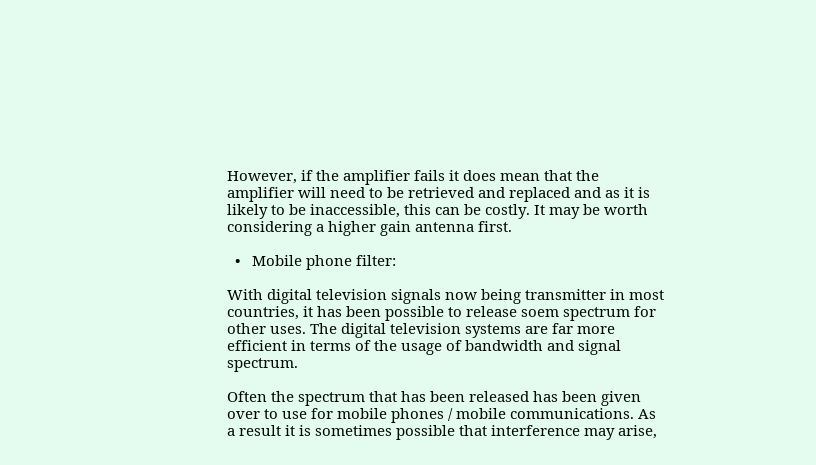However, if the amplifier fails it does mean that the amplifier will need to be retrieved and replaced and as it is likely to be inaccessible, this can be costly. It may be worth considering a higher gain antenna first.

  •   Mobile phone filter:

With digital television signals now being transmitter in most countries, it has been possible to release soem spectrum for other uses. The digital television systems are far more efficient in terms of the usage of bandwidth and signal spectrum.

Often the spectrum that has been released has been given over to use for mobile phones / mobile communications. As a result it is sometimes possible that interference may arise,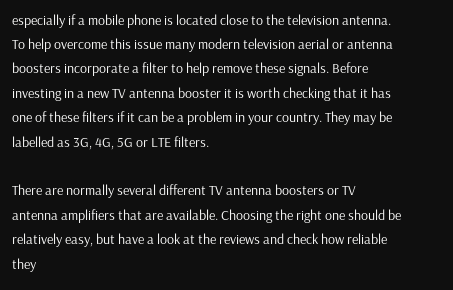especially if a mobile phone is located close to the television antenna. To help overcome this issue many modern television aerial or antenna boosters incorporate a filter to help remove these signals. Before investing in a new TV antenna booster it is worth checking that it has one of these filters if it can be a problem in your country. They may be labelled as 3G, 4G, 5G or LTE filters.

There are normally several different TV antenna boosters or TV antenna amplifiers that are available. Choosing the right one should be relatively easy, but have a look at the reviews and check how reliable they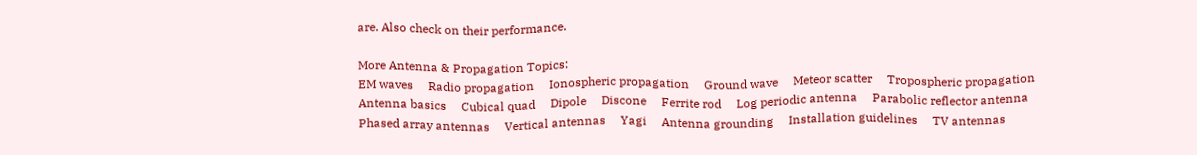are. Also check on their performance.

More Antenna & Propagation Topics:
EM waves     Radio propagation     Ionospheric propagation     Ground wave     Meteor scatter     Tropospheric propagation     Antenna basics     Cubical quad     Dipole     Discone     Ferrite rod     Log periodic antenna     Parabolic reflector antenna     Phased array antennas     Vertical antennas     Yagi     Antenna grounding     Installation guidelines     TV antennas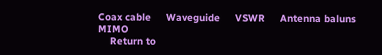Coax cable     Waveguide     VSWR     Antenna baluns     MIMO
    Return to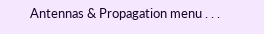Antennas & Propagation menu . . .